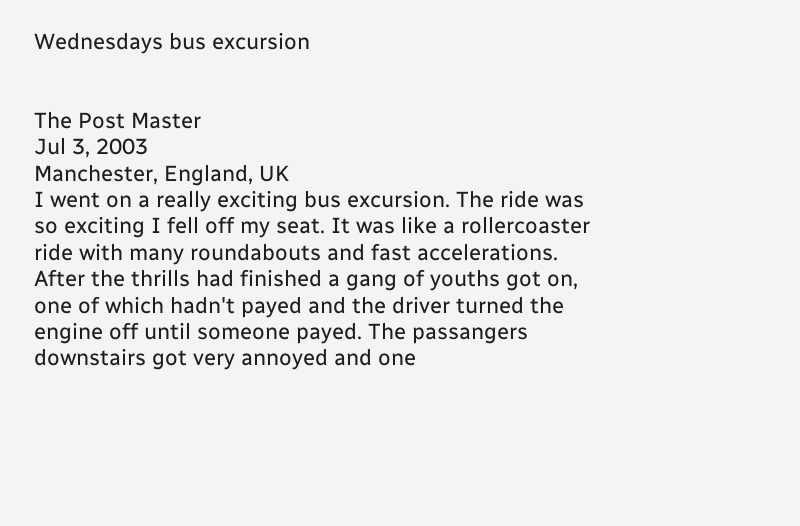Wednesdays bus excursion


The Post Master
Jul 3, 2003
Manchester, England, UK
I went on a really exciting bus excursion. The ride was so exciting I fell off my seat. It was like a rollercoaster ride with many roundabouts and fast accelerations. After the thrills had finished a gang of youths got on, one of which hadn't payed and the driver turned the engine off until someone payed. The passangers downstairs got very annoyed and one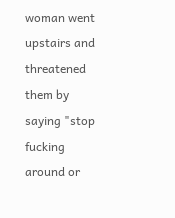woman went upstairs and threatened them by saying "stop fucking around or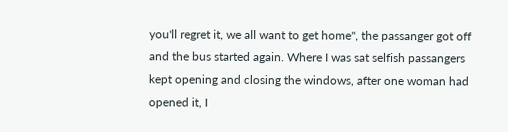you'll regret it, we all want to get home", the passanger got off and the bus started again. Where I was sat selfish passangers kept opening and closing the windows, after one woman had opened it, I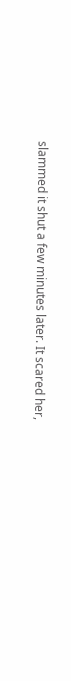slammed it shut a few minutes later. It scared her,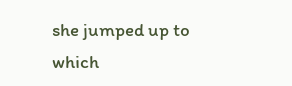she jumped up to which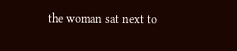the woman sat next to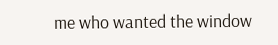me who wanted the window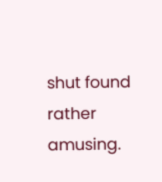shut found rather amusing.